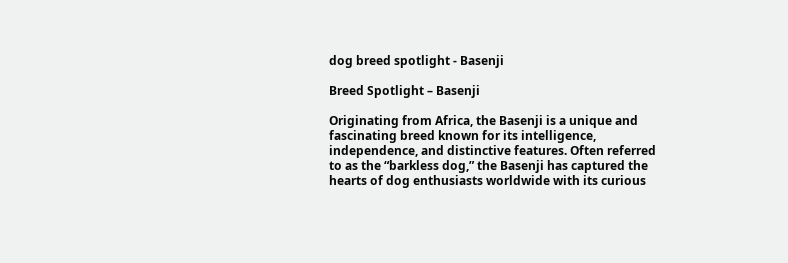dog breed spotlight - Basenji

Breed Spotlight – Basenji

Originating from Africa, the Basenji is a unique and fascinating breed known for its intelligence, independence, and distinctive features. Often referred to as the “barkless dog,” the Basenji has captured the hearts of dog enthusiasts worldwide with its curious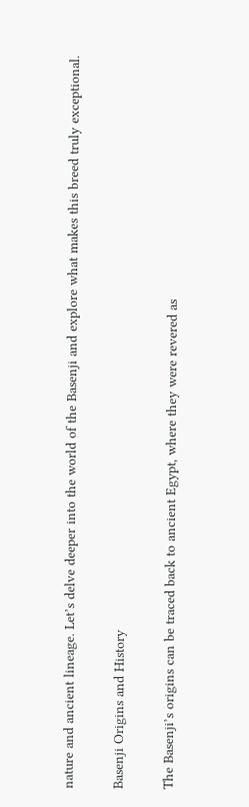nature and ancient lineage. Let’s delve deeper into the world of the Basenji and explore what makes this breed truly exceptional.

Basenji Origins and History

The Basenji’s origins can be traced back to ancient Egypt, where they were revered as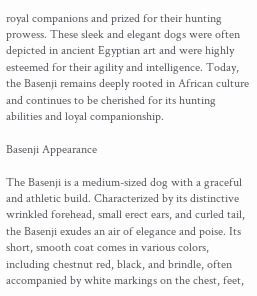royal companions and prized for their hunting prowess. These sleek and elegant dogs were often depicted in ancient Egyptian art and were highly esteemed for their agility and intelligence. Today, the Basenji remains deeply rooted in African culture and continues to be cherished for its hunting abilities and loyal companionship.

Basenji Appearance

The Basenji is a medium-sized dog with a graceful and athletic build. Characterized by its distinctive wrinkled forehead, small erect ears, and curled tail, the Basenji exudes an air of elegance and poise. Its short, smooth coat comes in various colors, including chestnut red, black, and brindle, often accompanied by white markings on the chest, feet,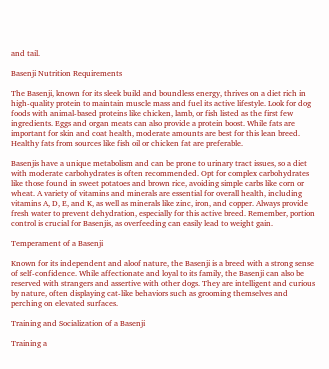and tail.

Basenji Nutrition Requirements

The Basenji, known for its sleek build and boundless energy, thrives on a diet rich in high-quality protein to maintain muscle mass and fuel its active lifestyle. Look for dog foods with animal-based proteins like chicken, lamb, or fish listed as the first few ingredients. Eggs and organ meats can also provide a protein boost. While fats are important for skin and coat health, moderate amounts are best for this lean breed. Healthy fats from sources like fish oil or chicken fat are preferable.

Basenjis have a unique metabolism and can be prone to urinary tract issues, so a diet with moderate carbohydrates is often recommended. Opt for complex carbohydrates like those found in sweet potatoes and brown rice, avoiding simple carbs like corn or wheat. A variety of vitamins and minerals are essential for overall health, including vitamins A, D, E, and K, as well as minerals like zinc, iron, and copper. Always provide fresh water to prevent dehydration, especially for this active breed. Remember, portion control is crucial for Basenjis, as overfeeding can easily lead to weight gain.

Temperament of a Basenji

Known for its independent and aloof nature, the Basenji is a breed with a strong sense of self-confidence. While affectionate and loyal to its family, the Basenji can also be reserved with strangers and assertive with other dogs. They are intelligent and curious by nature, often displaying cat-like behaviors such as grooming themselves and perching on elevated surfaces.

Training and Socialization of a Basenji

Training a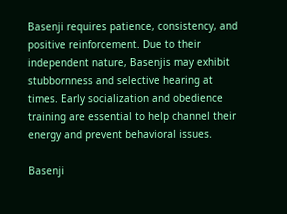Basenji requires patience, consistency, and positive reinforcement. Due to their independent nature, Basenjis may exhibit stubbornness and selective hearing at times. Early socialization and obedience training are essential to help channel their energy and prevent behavioral issues.

Basenji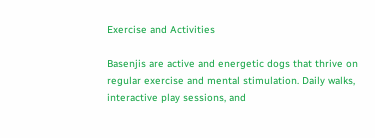Exercise and Activities

Basenjis are active and energetic dogs that thrive on regular exercise and mental stimulation. Daily walks, interactive play sessions, and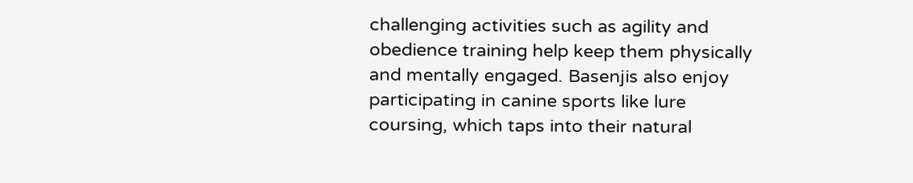challenging activities such as agility and obedience training help keep them physically and mentally engaged. Basenjis also enjoy participating in canine sports like lure coursing, which taps into their natural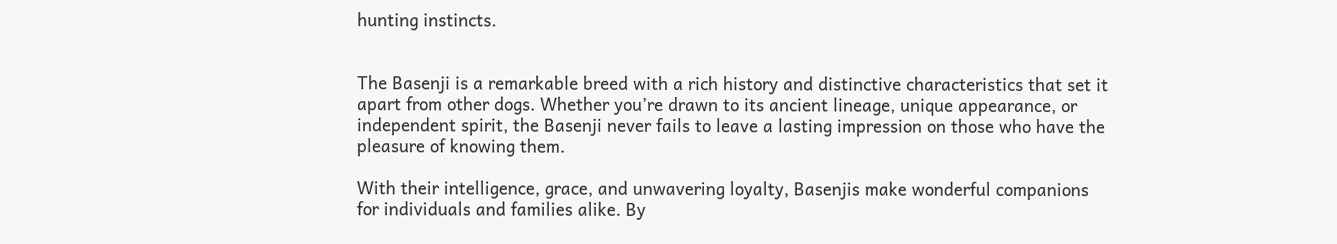hunting instincts.


The Basenji is a remarkable breed with a rich history and distinctive characteristics that set it apart from other dogs. Whether you’re drawn to its ancient lineage, unique appearance, or independent spirit, the Basenji never fails to leave a lasting impression on those who have the pleasure of knowing them.

With their intelligence, grace, and unwavering loyalty, Basenjis make wonderful companions for individuals and families alike. By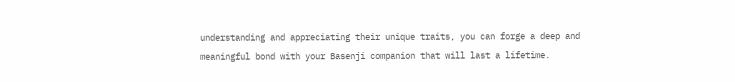understanding and appreciating their unique traits, you can forge a deep and meaningful bond with your Basenji companion that will last a lifetime.